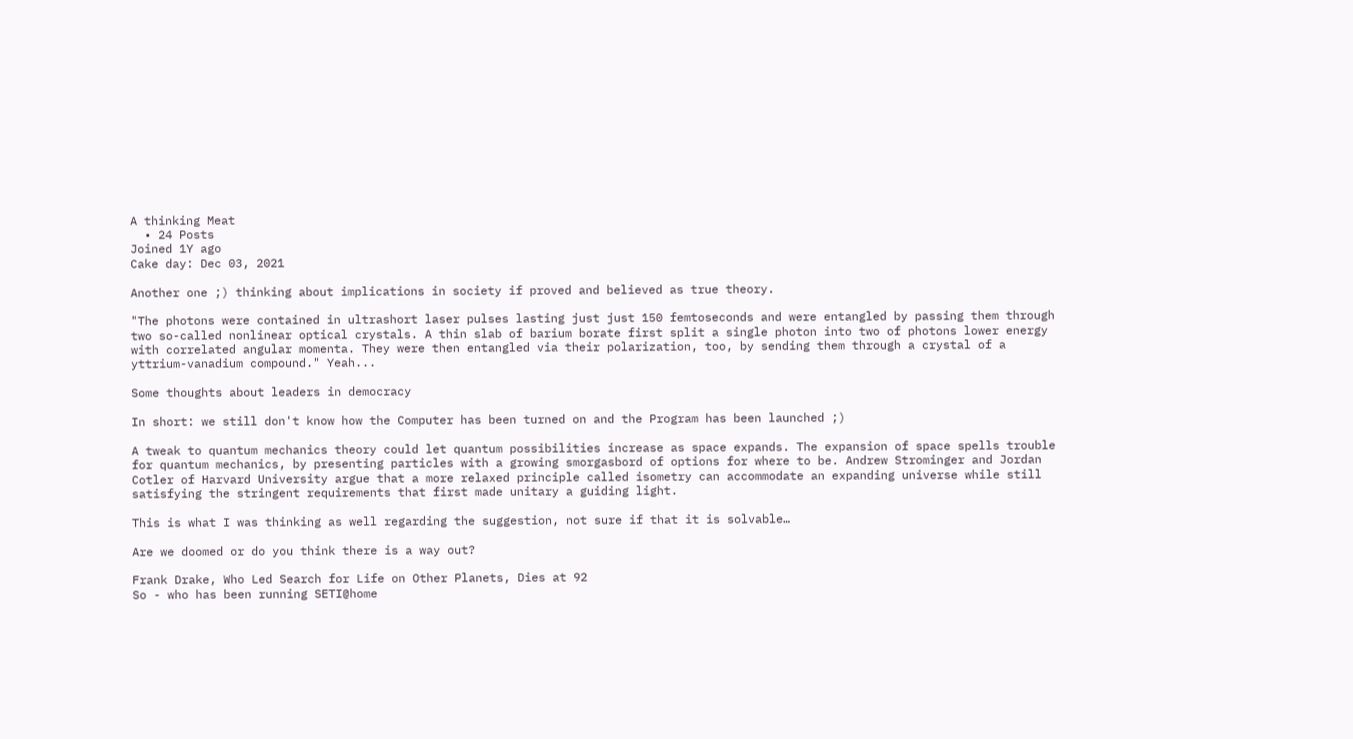A thinking Meat
  • 24 Posts
Joined 1Y ago
Cake day: Dec 03, 2021

Another one ;) thinking about implications in society if proved and believed as true theory.

"The photons were contained in ultrashort laser pulses lasting just just 150 femtoseconds and were entangled by passing them through two so-called nonlinear optical crystals. A thin slab of barium borate first split a single photon into two of photons lower energy with correlated angular momenta. They were then entangled via their polarization, too, by sending them through a crystal of a yttrium-vanadium compound." Yeah...

Some thoughts about leaders in democracy

In short: we still don't know how the Computer has been turned on and the Program has been launched ;)

A tweak to quantum mechanics theory could let quantum possibilities increase as space expands. The expansion of space spells trouble for quantum mechanics, by presenting particles with a growing smorgasbord of options for where to be. Andrew Strominger and Jordan Cotler of Harvard University argue that a more relaxed principle called isometry can accommodate an expanding universe while still satisfying the stringent requirements that first made unitary a guiding light.

This is what I was thinking as well regarding the suggestion, not sure if that it is solvable…

Are we doomed or do you think there is a way out?

Frank Drake, Who Led Search for Life on Other Planets, Dies at 92
So - who has been running SETI@home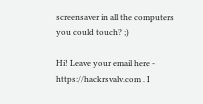screensaver in all the computers you could touch? ;)

Hi! Leave your email here - https://hackrsvalv.com . I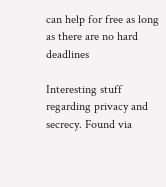can help for free as long as there are no hard deadlines

Interesting stuff regarding privacy and secrecy. Found via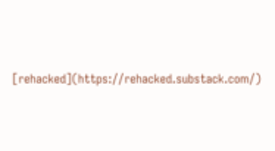[rehacked](https://rehacked.substack.com/)